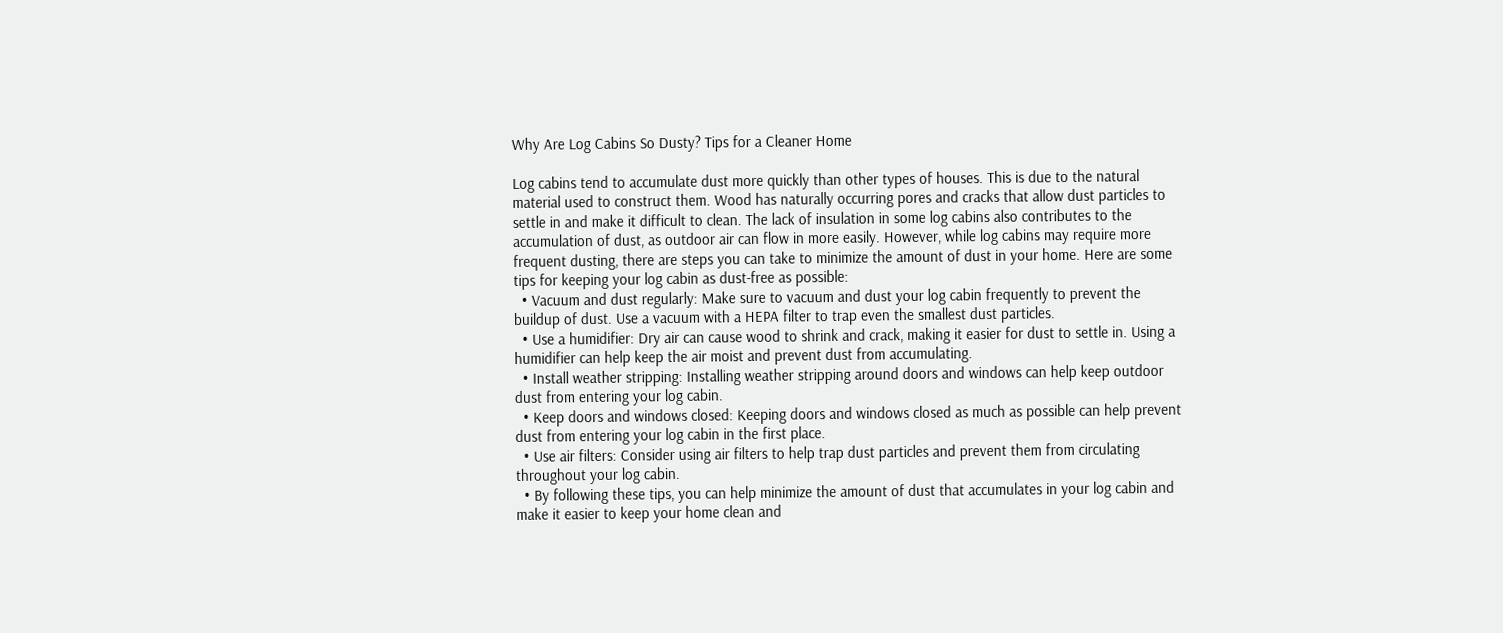Why Are Log Cabins So Dusty? Tips for a Cleaner Home

Log cabins tend to accumulate dust more quickly than other types of houses. This is due to the natural material used to construct them. Wood has naturally occurring pores and cracks that allow dust particles to settle in and make it difficult to clean. The lack of insulation in some log cabins also contributes to the accumulation of dust, as outdoor air can flow in more easily. However, while log cabins may require more frequent dusting, there are steps you can take to minimize the amount of dust in your home. Here are some tips for keeping your log cabin as dust-free as possible:
  • Vacuum and dust regularly: Make sure to vacuum and dust your log cabin frequently to prevent the buildup of dust. Use a vacuum with a HEPA filter to trap even the smallest dust particles.
  • Use a humidifier: Dry air can cause wood to shrink and crack, making it easier for dust to settle in. Using a humidifier can help keep the air moist and prevent dust from accumulating.
  • Install weather stripping: Installing weather stripping around doors and windows can help keep outdoor dust from entering your log cabin.
  • Keep doors and windows closed: Keeping doors and windows closed as much as possible can help prevent dust from entering your log cabin in the first place.
  • Use air filters: Consider using air filters to help trap dust particles and prevent them from circulating throughout your log cabin.
  • By following these tips, you can help minimize the amount of dust that accumulates in your log cabin and make it easier to keep your home clean and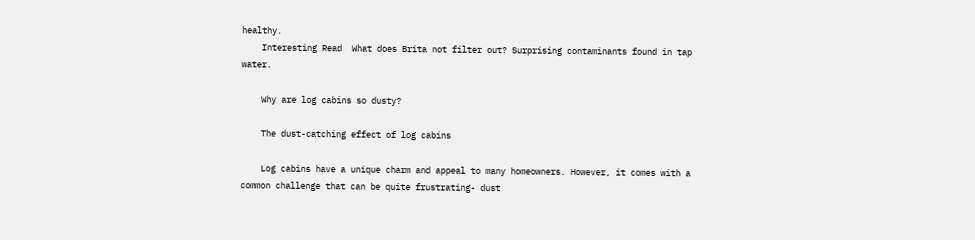healthy.
    Interesting Read  What does Brita not filter out? Surprising contaminants found in tap water.

    Why are log cabins so dusty?

    The dust-catching effect of log cabins

    Log cabins have a unique charm and appeal to many homeowners. However, it comes with a common challenge that can be quite frustrating- dust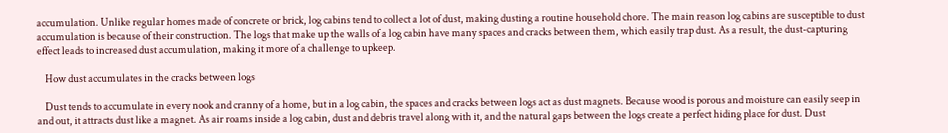accumulation. Unlike regular homes made of concrete or brick, log cabins tend to collect a lot of dust, making dusting a routine household chore. The main reason log cabins are susceptible to dust accumulation is because of their construction. The logs that make up the walls of a log cabin have many spaces and cracks between them, which easily trap dust. As a result, the dust-capturing effect leads to increased dust accumulation, making it more of a challenge to upkeep.

    How dust accumulates in the cracks between logs

    Dust tends to accumulate in every nook and cranny of a home, but in a log cabin, the spaces and cracks between logs act as dust magnets. Because wood is porous and moisture can easily seep in and out, it attracts dust like a magnet. As air roams inside a log cabin, dust and debris travel along with it, and the natural gaps between the logs create a perfect hiding place for dust. Dust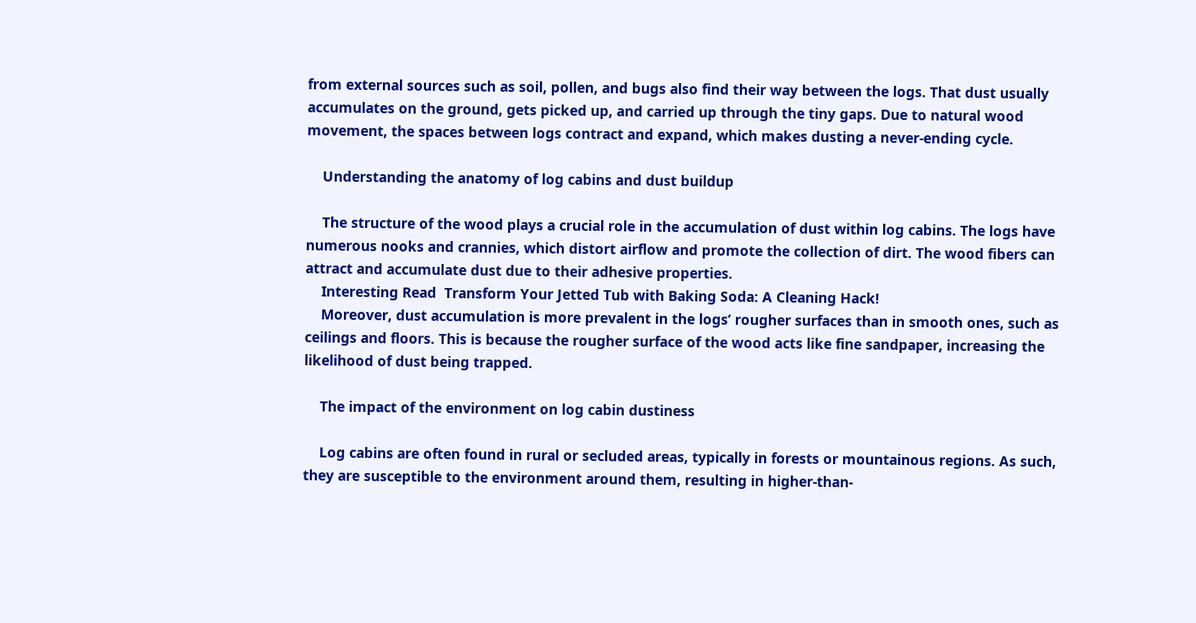from external sources such as soil, pollen, and bugs also find their way between the logs. That dust usually accumulates on the ground, gets picked up, and carried up through the tiny gaps. Due to natural wood movement, the spaces between logs contract and expand, which makes dusting a never-ending cycle.

    Understanding the anatomy of log cabins and dust buildup

    The structure of the wood plays a crucial role in the accumulation of dust within log cabins. The logs have numerous nooks and crannies, which distort airflow and promote the collection of dirt. The wood fibers can attract and accumulate dust due to their adhesive properties.
    Interesting Read  Transform Your Jetted Tub with Baking Soda: A Cleaning Hack!
    Moreover, dust accumulation is more prevalent in the logs’ rougher surfaces than in smooth ones, such as ceilings and floors. This is because the rougher surface of the wood acts like fine sandpaper, increasing the likelihood of dust being trapped.

    The impact of the environment on log cabin dustiness

    Log cabins are often found in rural or secluded areas, typically in forests or mountainous regions. As such, they are susceptible to the environment around them, resulting in higher-than-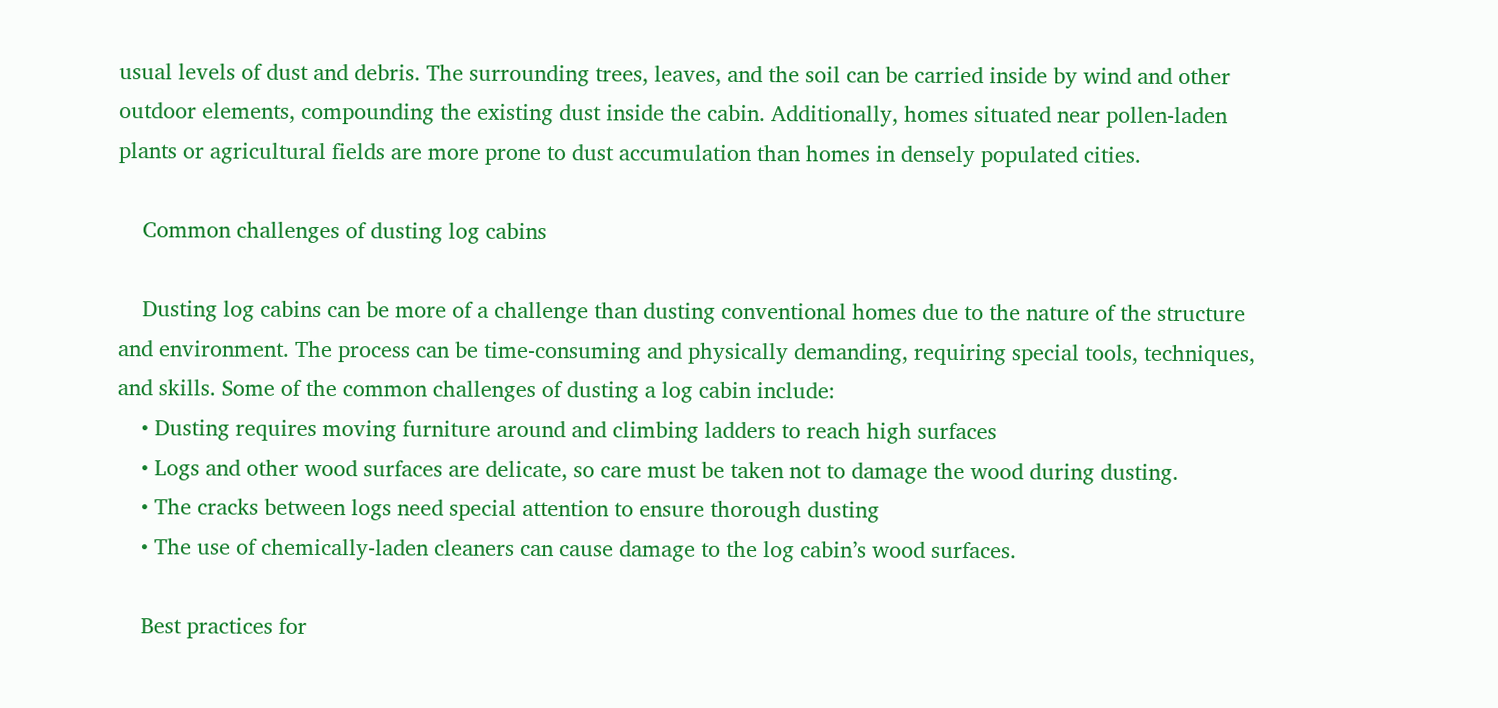usual levels of dust and debris. The surrounding trees, leaves, and the soil can be carried inside by wind and other outdoor elements, compounding the existing dust inside the cabin. Additionally, homes situated near pollen-laden plants or agricultural fields are more prone to dust accumulation than homes in densely populated cities.

    Common challenges of dusting log cabins

    Dusting log cabins can be more of a challenge than dusting conventional homes due to the nature of the structure and environment. The process can be time-consuming and physically demanding, requiring special tools, techniques, and skills. Some of the common challenges of dusting a log cabin include:
    • Dusting requires moving furniture around and climbing ladders to reach high surfaces
    • Logs and other wood surfaces are delicate, so care must be taken not to damage the wood during dusting.
    • The cracks between logs need special attention to ensure thorough dusting
    • The use of chemically-laden cleaners can cause damage to the log cabin’s wood surfaces.

    Best practices for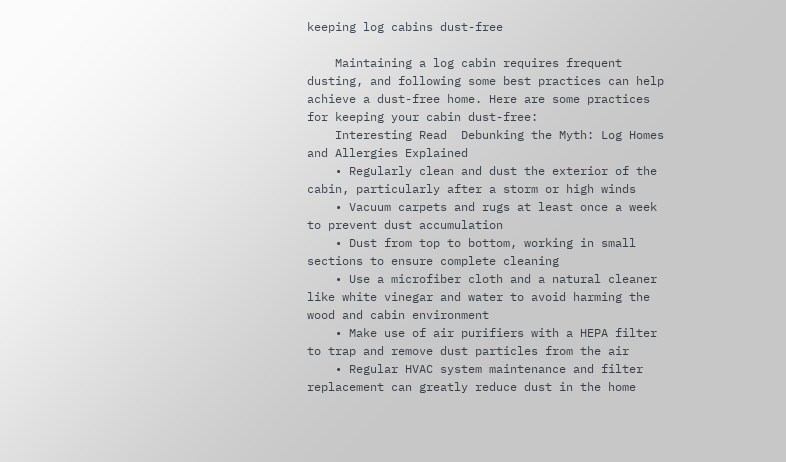keeping log cabins dust-free

    Maintaining a log cabin requires frequent dusting, and following some best practices can help achieve a dust-free home. Here are some practices for keeping your cabin dust-free:
    Interesting Read  Debunking the Myth: Log Homes and Allergies Explained
    • Regularly clean and dust the exterior of the cabin, particularly after a storm or high winds
    • Vacuum carpets and rugs at least once a week to prevent dust accumulation
    • Dust from top to bottom, working in small sections to ensure complete cleaning
    • Use a microfiber cloth and a natural cleaner like white vinegar and water to avoid harming the wood and cabin environment
    • Make use of air purifiers with a HEPA filter to trap and remove dust particles from the air
    • Regular HVAC system maintenance and filter replacement can greatly reduce dust in the home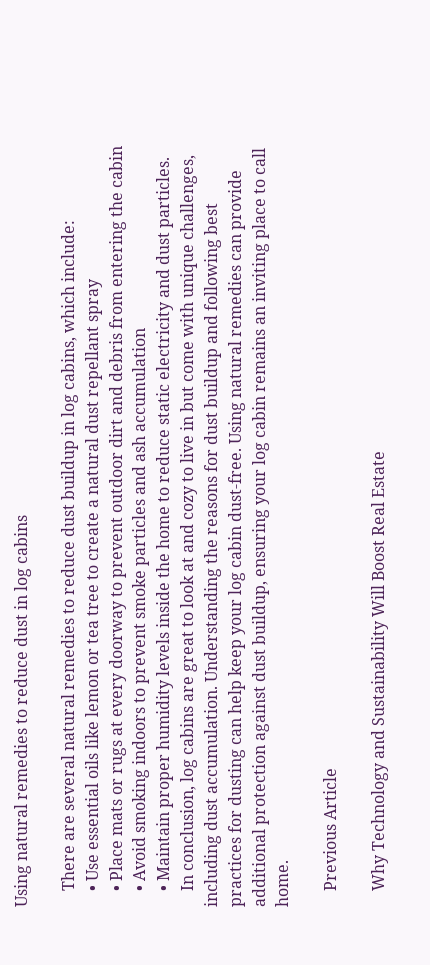Using natural remedies to reduce dust in log cabins

    There are several natural remedies to reduce dust buildup in log cabins, which include:
    • Use essential oils like lemon or tea tree to create a natural dust repellant spray
    • Place mats or rugs at every doorway to prevent outdoor dirt and debris from entering the cabin
    • Avoid smoking indoors to prevent smoke particles and ash accumulation
    • Maintain proper humidity levels inside the home to reduce static electricity and dust particles.
    In conclusion, log cabins are great to look at and cozy to live in but come with unique challenges, including dust accumulation. Understanding the reasons for dust buildup and following best practices for dusting can help keep your log cabin dust-free. Using natural remedies can provide additional protection against dust buildup, ensuring your log cabin remains an inviting place to call home.

    Previous Article

    Why Technology and Sustainability Will Boost Real Estate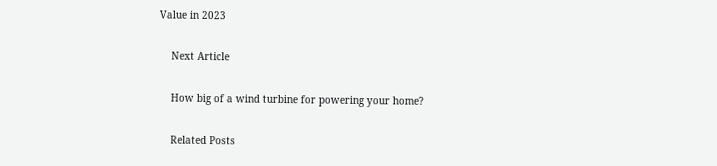Value in 2023

    Next Article

    How big of a wind turbine for powering your home?

    Related Posts